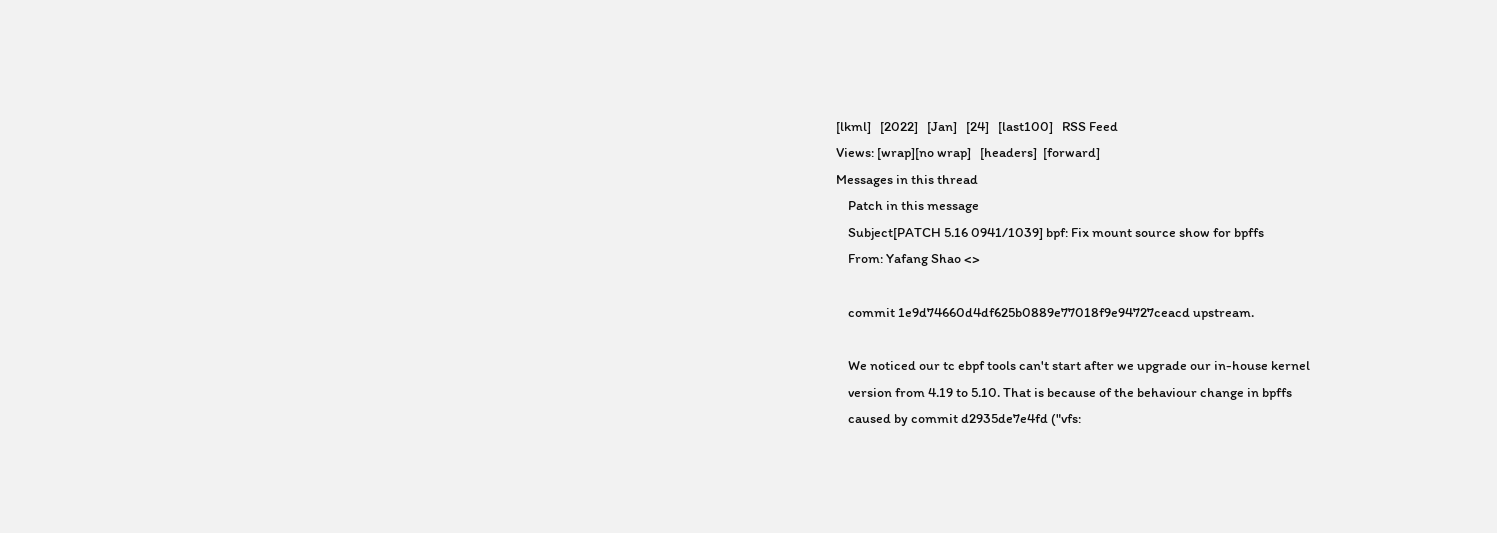[lkml]   [2022]   [Jan]   [24]   [last100]   RSS Feed
Views: [wrap][no wrap]   [headers]  [forward]
Messages in this thread
    Patch in this message
    Subject[PATCH 5.16 0941/1039] bpf: Fix mount source show for bpffs
    From: Yafang Shao <>

    commit 1e9d74660d4df625b0889e77018f9e94727ceacd upstream.

    We noticed our tc ebpf tools can't start after we upgrade our in-house kernel
    version from 4.19 to 5.10. That is because of the behaviour change in bpffs
    caused by commit d2935de7e4fd ("vfs: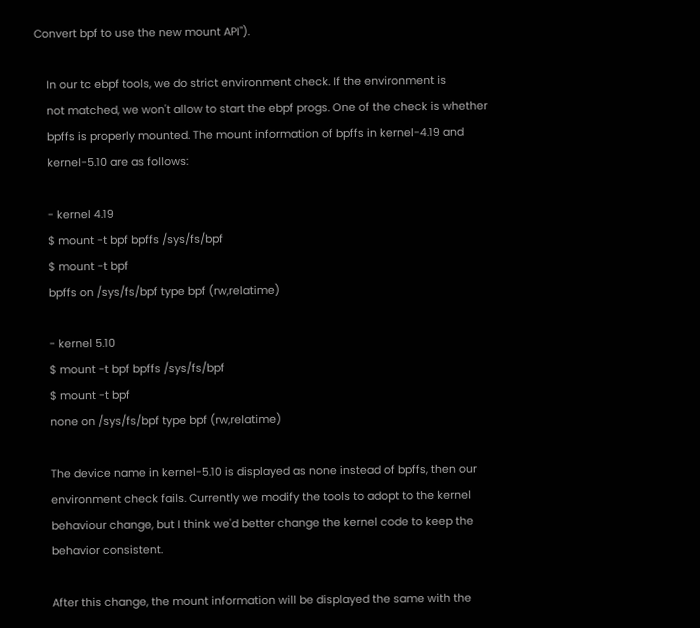Convert bpf to use the new mount API").

    In our tc ebpf tools, we do strict environment check. If the environment is
    not matched, we won't allow to start the ebpf progs. One of the check is whether
    bpffs is properly mounted. The mount information of bpffs in kernel-4.19 and
    kernel-5.10 are as follows:

    - kernel 4.19
    $ mount -t bpf bpffs /sys/fs/bpf
    $ mount -t bpf
    bpffs on /sys/fs/bpf type bpf (rw,relatime)

    - kernel 5.10
    $ mount -t bpf bpffs /sys/fs/bpf
    $ mount -t bpf
    none on /sys/fs/bpf type bpf (rw,relatime)

    The device name in kernel-5.10 is displayed as none instead of bpffs, then our
    environment check fails. Currently we modify the tools to adopt to the kernel
    behaviour change, but I think we'd better change the kernel code to keep the
    behavior consistent.

    After this change, the mount information will be displayed the same with the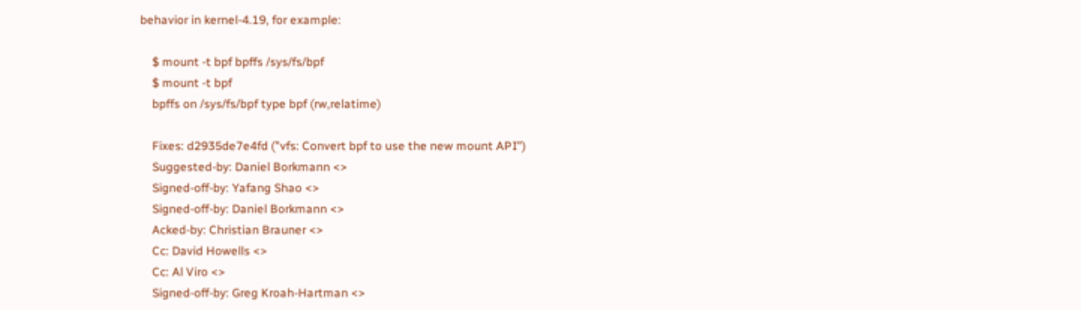behavior in kernel-4.19, for example:

    $ mount -t bpf bpffs /sys/fs/bpf
    $ mount -t bpf
    bpffs on /sys/fs/bpf type bpf (rw,relatime)

    Fixes: d2935de7e4fd ("vfs: Convert bpf to use the new mount API")
    Suggested-by: Daniel Borkmann <>
    Signed-off-by: Yafang Shao <>
    Signed-off-by: Daniel Borkmann <>
    Acked-by: Christian Brauner <>
    Cc: David Howells <>
    Cc: Al Viro <>
    Signed-off-by: Greg Kroah-Hartman <>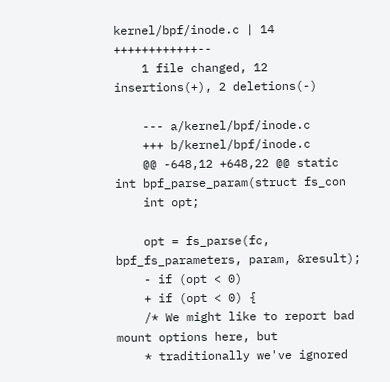kernel/bpf/inode.c | 14 ++++++++++++--
    1 file changed, 12 insertions(+), 2 deletions(-)

    --- a/kernel/bpf/inode.c
    +++ b/kernel/bpf/inode.c
    @@ -648,12 +648,22 @@ static int bpf_parse_param(struct fs_con
    int opt;

    opt = fs_parse(fc, bpf_fs_parameters, param, &result);
    - if (opt < 0)
    + if (opt < 0) {
    /* We might like to report bad mount options here, but
    * traditionally we've ignored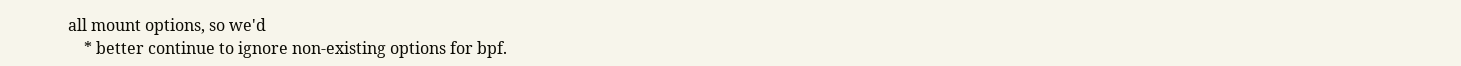all mount options, so we'd
    * better continue to ignore non-existing options for bpf.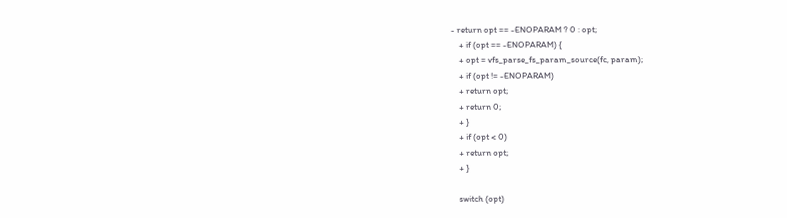- return opt == -ENOPARAM ? 0 : opt;
    + if (opt == -ENOPARAM) {
    + opt = vfs_parse_fs_param_source(fc, param);
    + if (opt != -ENOPARAM)
    + return opt;
    + return 0;
    + }
    + if (opt < 0)
    + return opt;
    + }

    switch (opt)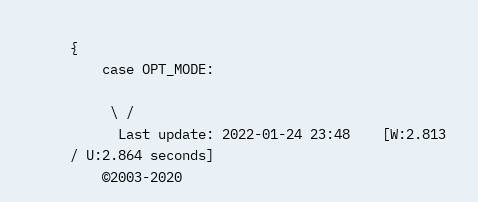{
    case OPT_MODE:

     \ /
      Last update: 2022-01-24 23:48    [W:2.813 / U:2.864 seconds]
    ©2003-2020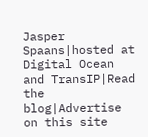Jasper Spaans|hosted at Digital Ocean and TransIP|Read the blog|Advertise on this site